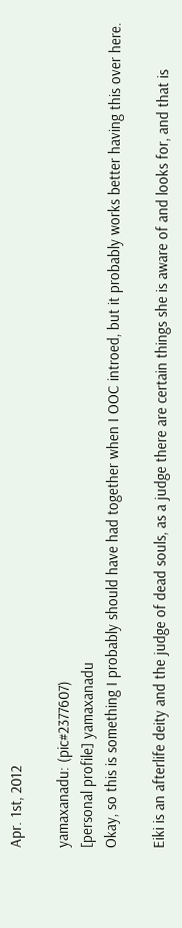Apr. 1st, 2012

yamaxanadu: (pic#2377607)
[personal profile] yamaxanadu
Okay, so this is something I probably should have had together when I OOC introed, but it probably works better having this over here.

Eiki is an afterlife deity and the judge of dead souls, as a judge there are certain things she is aware of and looks for, and that is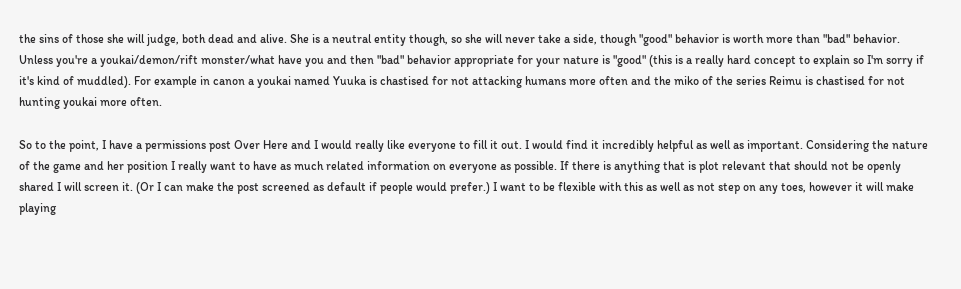the sins of those she will judge, both dead and alive. She is a neutral entity though, so she will never take a side, though "good" behavior is worth more than "bad" behavior. Unless you're a youkai/demon/rift monster/what have you and then "bad" behavior appropriate for your nature is "good" (this is a really hard concept to explain so I'm sorry if it's kind of muddled). For example in canon a youkai named Yuuka is chastised for not attacking humans more often and the miko of the series Reimu is chastised for not hunting youkai more often.

So to the point, I have a permissions post Over Here and I would really like everyone to fill it out. I would find it incredibly helpful as well as important. Considering the nature of the game and her position I really want to have as much related information on everyone as possible. If there is anything that is plot relevant that should not be openly shared I will screen it. (Or I can make the post screened as default if people would prefer.) I want to be flexible with this as well as not step on any toes, however it will make playing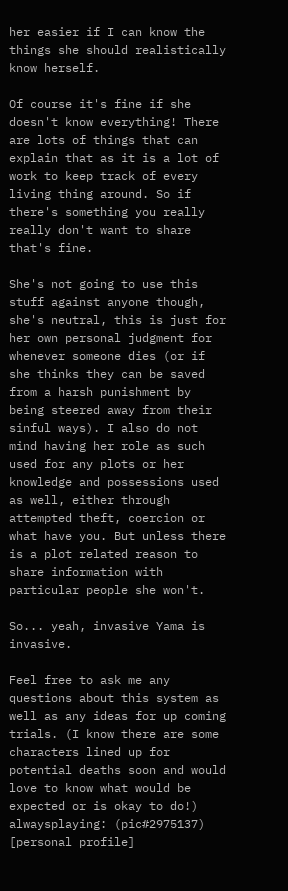her easier if I can know the things she should realistically know herself.

Of course it's fine if she doesn't know everything! There are lots of things that can explain that as it is a lot of work to keep track of every living thing around. So if there's something you really really don't want to share that's fine.

She's not going to use this stuff against anyone though, she's neutral, this is just for her own personal judgment for whenever someone dies (or if she thinks they can be saved from a harsh punishment by being steered away from their sinful ways). I also do not mind having her role as such used for any plots or her knowledge and possessions used as well, either through attempted theft, coercion or what have you. But unless there is a plot related reason to share information with particular people she won't.

So... yeah, invasive Yama is invasive.

Feel free to ask me any questions about this system as well as any ideas for up coming trials. (I know there are some characters lined up for potential deaths soon and would love to know what would be expected or is okay to do!)
alwaysplaying: (pic#2975137)
[personal profile]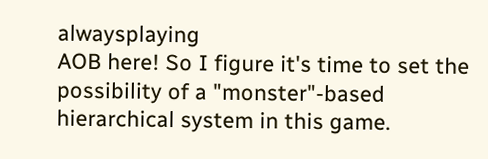alwaysplaying
AOB here! So I figure it's time to set the possibility of a "monster"-based hierarchical system in this game.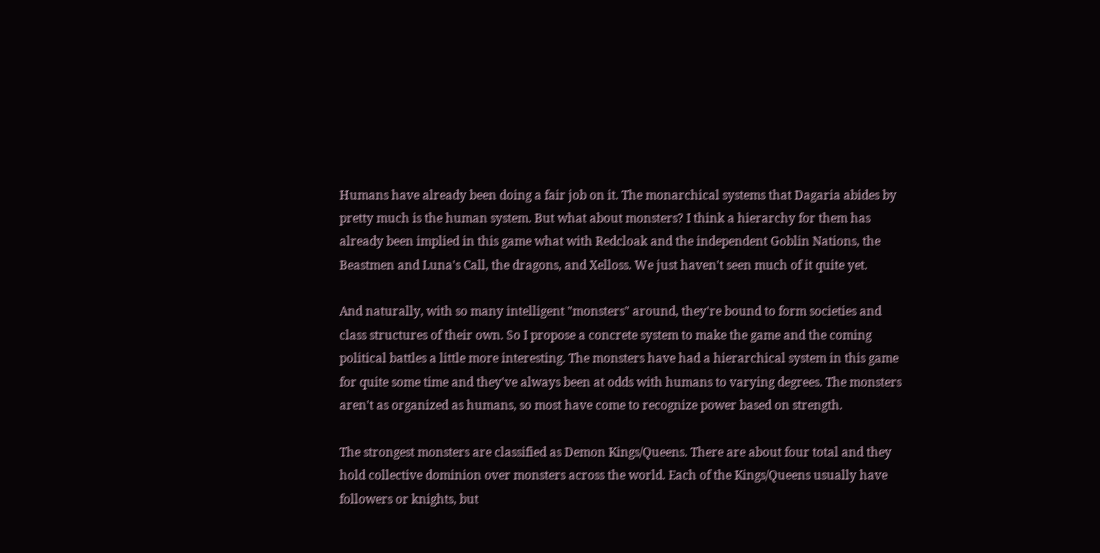Humans have already been doing a fair job on it. The monarchical systems that Dagaria abides by pretty much is the human system. But what about monsters? I think a hierarchy for them has already been implied in this game what with Redcloak and the independent Goblin Nations, the Beastmen and Luna's Call, the dragons, and Xelloss. We just haven't seen much of it quite yet.

And naturally, with so many intelligent "monsters" around, they're bound to form societies and class structures of their own. So I propose a concrete system to make the game and the coming political battles a little more interesting. The monsters have had a hierarchical system in this game for quite some time and they've always been at odds with humans to varying degrees. The monsters aren't as organized as humans, so most have come to recognize power based on strength.

The strongest monsters are classified as Demon Kings/Queens. There are about four total and they hold collective dominion over monsters across the world. Each of the Kings/Queens usually have followers or knights, but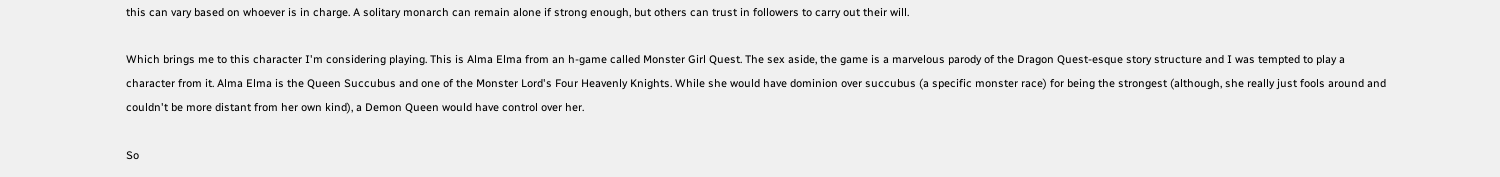this can vary based on whoever is in charge. A solitary monarch can remain alone if strong enough, but others can trust in followers to carry out their will.

Which brings me to this character I'm considering playing. This is Alma Elma from an h-game called Monster Girl Quest. The sex aside, the game is a marvelous parody of the Dragon Quest-esque story structure and I was tempted to play a character from it. Alma Elma is the Queen Succubus and one of the Monster Lord's Four Heavenly Knights. While she would have dominion over succubus (a specific monster race) for being the strongest (although, she really just fools around and couldn't be more distant from her own kind), a Demon Queen would have control over her.

So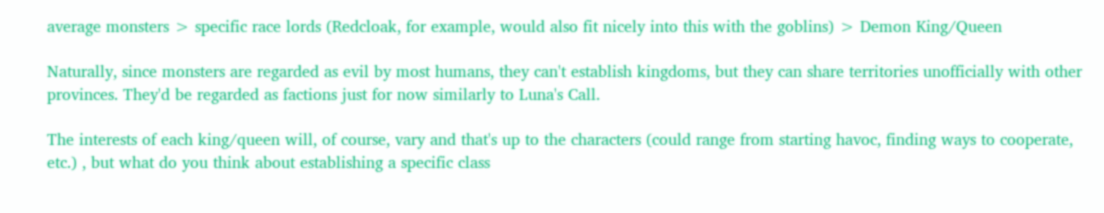average monsters > specific race lords (Redcloak, for example, would also fit nicely into this with the goblins) > Demon King/Queen

Naturally, since monsters are regarded as evil by most humans, they can't establish kingdoms, but they can share territories unofficially with other provinces. They'd be regarded as factions just for now similarly to Luna's Call.

The interests of each king/queen will, of course, vary and that's up to the characters (could range from starting havoc, finding ways to cooperate, etc.) , but what do you think about establishing a specific class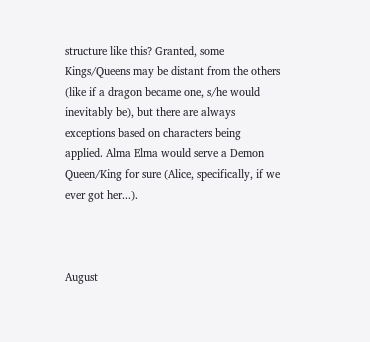structure like this? Granted, some Kings/Queens may be distant from the others (like if a dragon became one, s/he would inevitably be), but there are always exceptions based on characters being applied. Alma Elma would serve a Demon Queen/King for sure (Alice, specifically, if we ever got her...).



August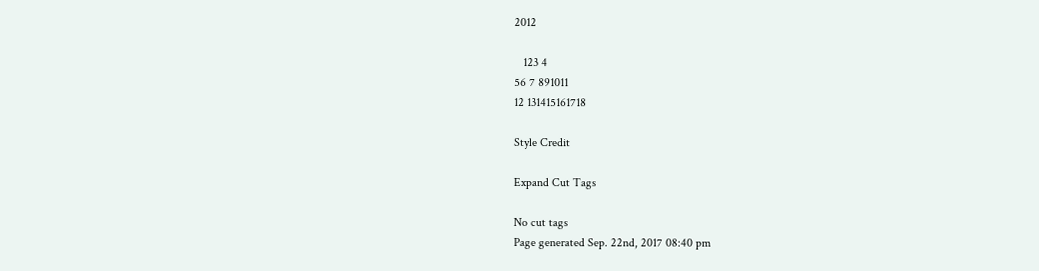2012

   123 4
56 7 891011
12 131415161718

Style Credit

Expand Cut Tags

No cut tags
Page generated Sep. 22nd, 2017 08:40 pm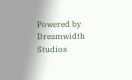Powered by Dreamwidth Studios